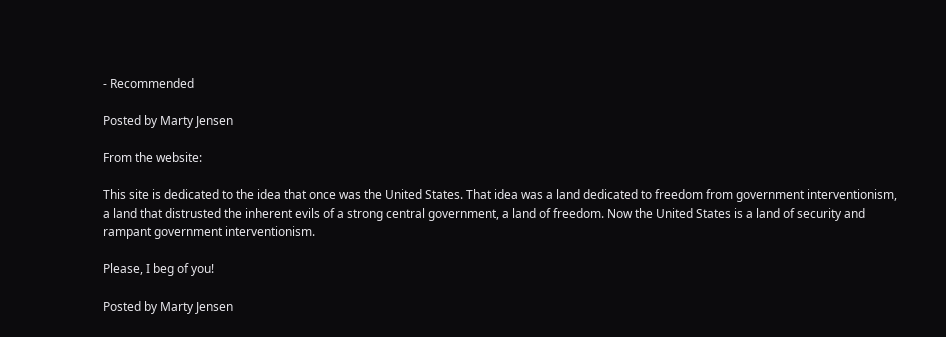- Recommended

Posted by Marty Jensen

From the website:

This site is dedicated to the idea that once was the United States. That idea was a land dedicated to freedom from government interventionism, a land that distrusted the inherent evils of a strong central government, a land of freedom. Now the United States is a land of security and rampant government interventionism.

Please, I beg of you!

Posted by Marty Jensen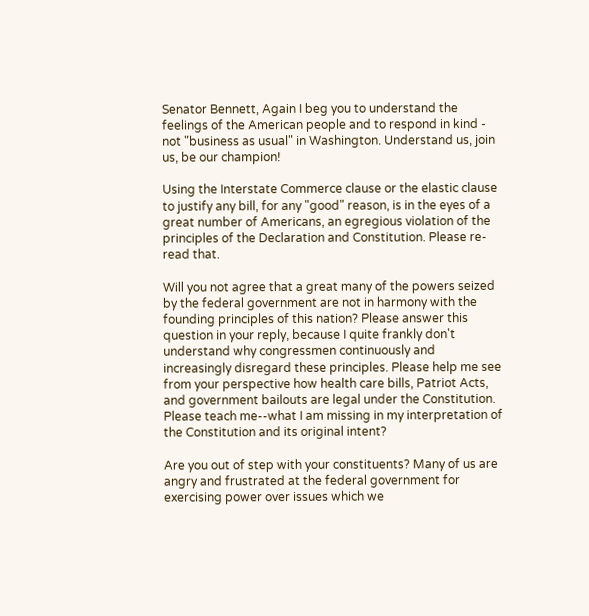Senator Bennett, Again I beg you to understand the feelings of the American people and to respond in kind - not "business as usual" in Washington. Understand us, join us, be our champion!

Using the Interstate Commerce clause or the elastic clause to justify any bill, for any "good" reason, is in the eyes of a great number of Americans, an egregious violation of the principles of the Declaration and Constitution. Please re-read that.

Will you not agree that a great many of the powers seized by the federal government are not in harmony with the founding principles of this nation? Please answer this question in your reply, because I quite frankly don't understand why congressmen continuously and increasingly disregard these principles. Please help me see from your perspective how health care bills, Patriot Acts, and government bailouts are legal under the Constitution. Please teach me--what I am missing in my interpretation of the Constitution and its original intent?

Are you out of step with your constituents? Many of us are angry and frustrated at the federal government for exercising power over issues which we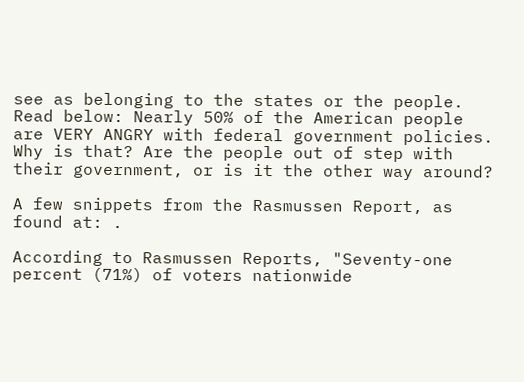see as belonging to the states or the people. Read below: Nearly 50% of the American people are VERY ANGRY with federal government policies. Why is that? Are the people out of step with their government, or is it the other way around?

A few snippets from the Rasmussen Report, as found at: .

According to Rasmussen Reports, "Seventy-one percent (71%) of voters nationwide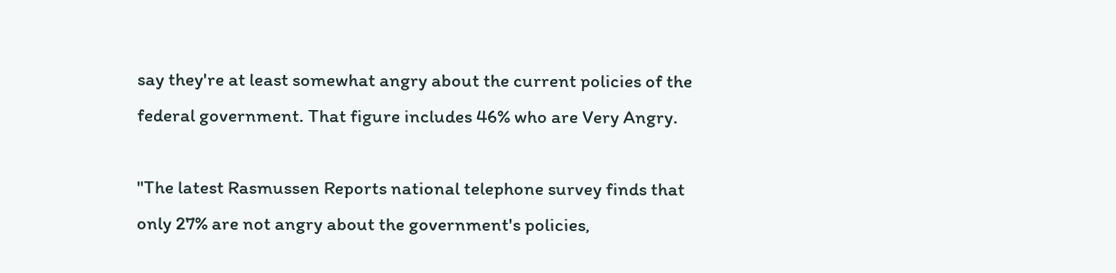say they're at least somewhat angry about the current policies of the federal government. That figure includes 46% who are Very Angry.

"The latest Rasmussen Reports national telephone survey finds that only 27% are not angry about the government's policies,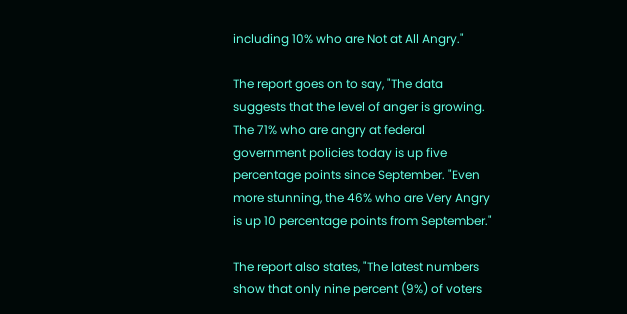including 10% who are Not at All Angry."

The report goes on to say, "The data suggests that the level of anger is growing. The 71% who are angry at federal government policies today is up five percentage points since September. "Even more stunning, the 46% who are Very Angry is up 10 percentage points from September."

The report also states, "The latest numbers show that only nine percent (9%) of voters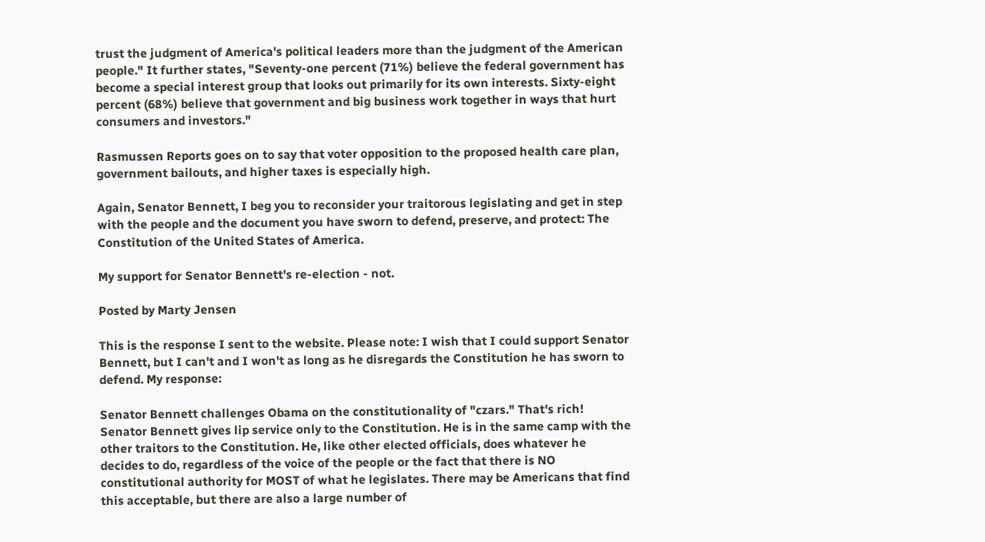trust the judgment of America's political leaders more than the judgment of the American people." It further states, "Seventy-one percent (71%) believe the federal government has become a special interest group that looks out primarily for its own interests. Sixty-eight percent (68%) believe that government and big business work together in ways that hurt consumers and investors."

Rasmussen Reports goes on to say that voter opposition to the proposed health care plan, government bailouts, and higher taxes is especially high.

Again, Senator Bennett, I beg you to reconsider your traitorous legislating and get in step with the people and the document you have sworn to defend, preserve, and protect: The Constitution of the United States of America.

My support for Senator Bennett's re-election - not.

Posted by Marty Jensen

This is the response I sent to the website. Please note: I wish that I could support Senator Bennett, but I can't and I won't as long as he disregards the Constitution he has sworn to defend. My response:

Senator Bennett challenges Obama on the constitutionality of "czars." That's rich! Senator Bennett gives lip service only to the Constitution. He is in the same camp with the other traitors to the Constitution. He, like other elected officials, does whatever he decides to do, regardless of the voice of the people or the fact that there is NO constitutional authority for MOST of what he legislates. There may be Americans that find this acceptable, but there are also a large number of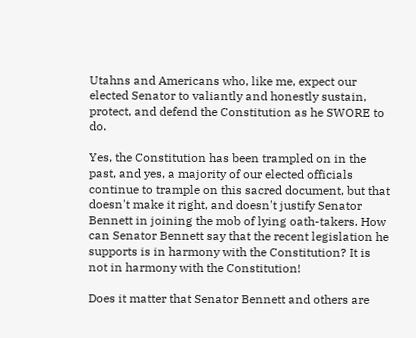Utahns and Americans who, like me, expect our elected Senator to valiantly and honestly sustain, protect, and defend the Constitution as he SWORE to do.

Yes, the Constitution has been trampled on in the past, and yes, a majority of our elected officials continue to trample on this sacred document, but that doesn't make it right, and doesn't justify Senator Bennett in joining the mob of lying oath-takers. How can Senator Bennett say that the recent legislation he supports is in harmony with the Constitution? It is not in harmony with the Constitution!

Does it matter that Senator Bennett and others are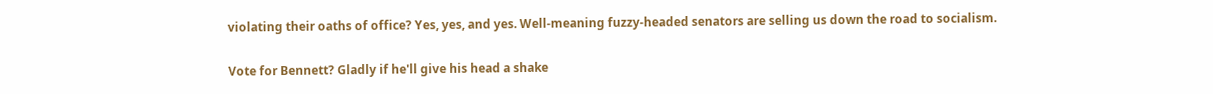violating their oaths of office? Yes, yes, and yes. Well-meaning fuzzy-headed senators are selling us down the road to socialism.

Vote for Bennett? Gladly if he'll give his head a shake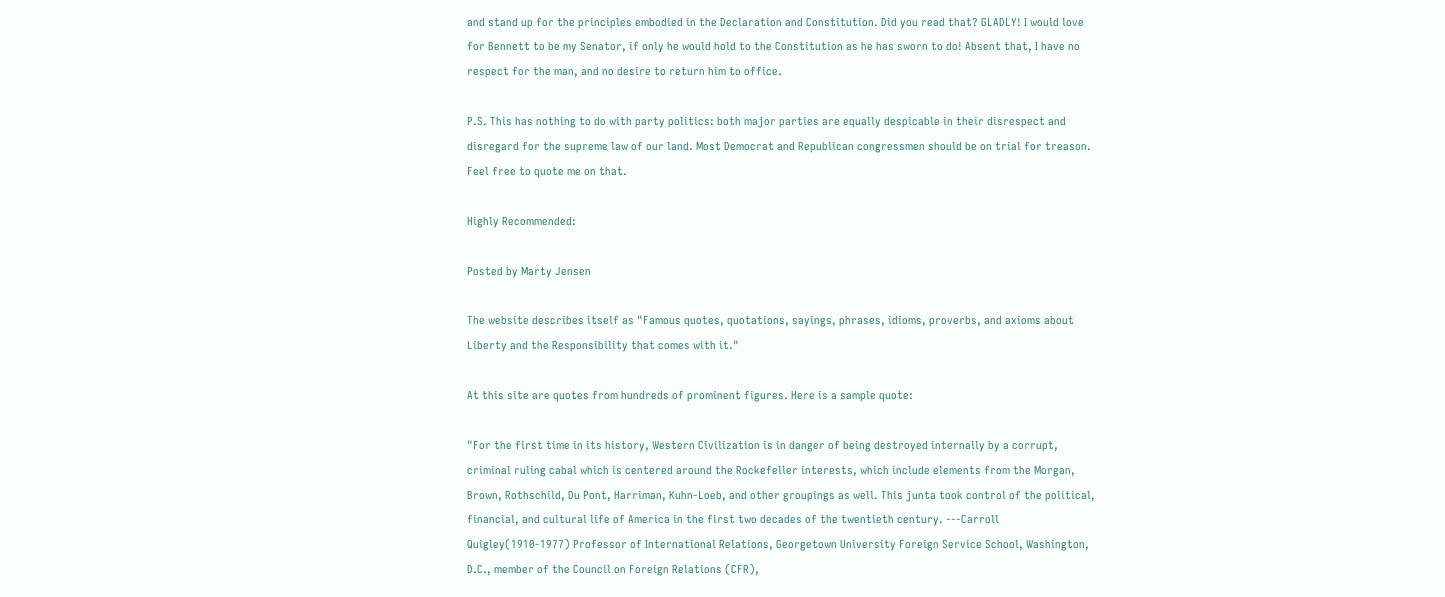and stand up for the principles embodied in the Declaration and Constitution. Did you read that? GLADLY! I would love for Bennett to be my Senator, if only he would hold to the Constitution as he has sworn to do! Absent that, I have no respect for the man, and no desire to return him to office.

P.S. This has nothing to do with party politics: both major parties are equally despicable in their disrespect and disregard for the supreme law of our land. Most Democrat and Republican congressmen should be on trial for treason. Feel free to quote me on that.

Highly Recommended:

Posted by Marty Jensen

The website describes itself as "Famous quotes, quotations, sayings, phrases, idioms, proverbs, and axioms about Liberty and the Responsibility that comes with it."

At this site are quotes from hundreds of prominent figures. Here is a sample quote:

"For the first time in its history, Western Civilization is in danger of being destroyed internally by a corrupt, criminal ruling cabal which is centered around the Rockefeller interests, which include elements from the Morgan, Brown, Rothschild, Du Pont, Harriman, Kuhn-Loeb, and other groupings as well. This junta took control of the political, financial, and cultural life of America in the first two decades of the twentieth century. ---Carroll Quigley(1910-1977) Professor of International Relations, Georgetown University Foreign Service School, Washington, D.C., member of the Council on Foreign Relations (CFR),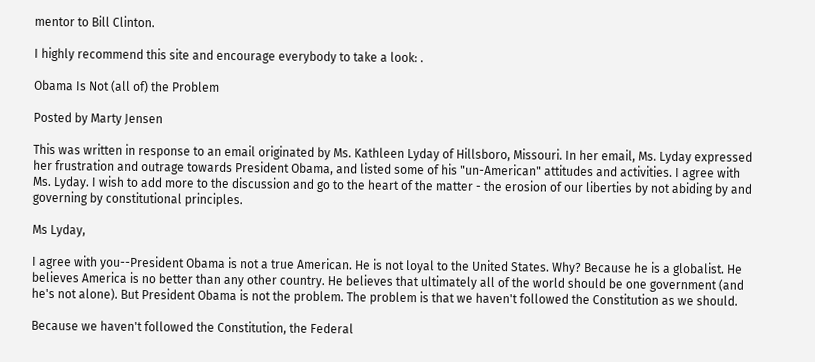mentor to Bill Clinton.

I highly recommend this site and encourage everybody to take a look: .

Obama Is Not (all of) the Problem

Posted by Marty Jensen

This was written in response to an email originated by Ms. Kathleen Lyday of Hillsboro, Missouri. In her email, Ms. Lyday expressed her frustration and outrage towards President Obama, and listed some of his "un-American" attitudes and activities. I agree with Ms. Lyday. I wish to add more to the discussion and go to the heart of the matter - the erosion of our liberties by not abiding by and governing by constitutional principles.

Ms Lyday,

I agree with you--President Obama is not a true American. He is not loyal to the United States. Why? Because he is a globalist. He believes America is no better than any other country. He believes that ultimately all of the world should be one government (and he's not alone). But President Obama is not the problem. The problem is that we haven't followed the Constitution as we should.

Because we haven't followed the Constitution, the Federal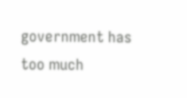government has too much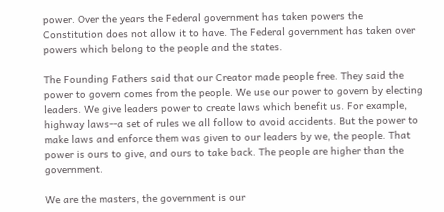power. Over the years the Federal government has taken powers the Constitution does not allow it to have. The Federal government has taken over powers which belong to the people and the states.

The Founding Fathers said that our Creator made people free. They said the power to govern comes from the people. We use our power to govern by electing leaders. We give leaders power to create laws which benefit us. For example, highway laws--a set of rules we all follow to avoid accidents. But the power to make laws and enforce them was given to our leaders by we, the people. That power is ours to give, and ours to take back. The people are higher than the government.

We are the masters, the government is our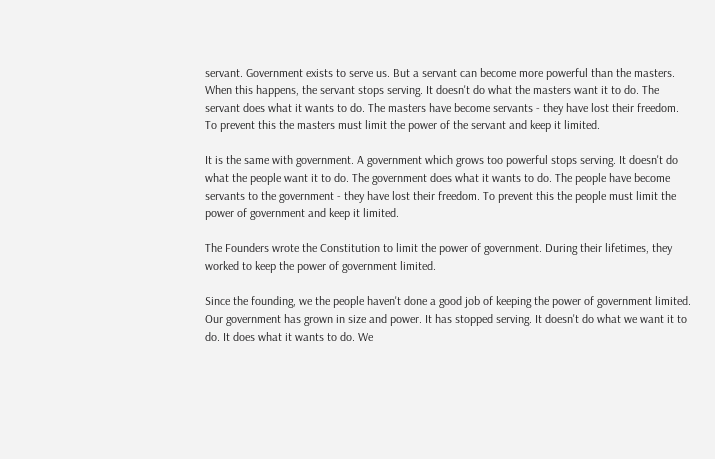servant. Government exists to serve us. But a servant can become more powerful than the masters. When this happens, the servant stops serving. It doesn't do what the masters want it to do. The servant does what it wants to do. The masters have become servants - they have lost their freedom. To prevent this the masters must limit the power of the servant and keep it limited.

It is the same with government. A government which grows too powerful stops serving. It doesn't do what the people want it to do. The government does what it wants to do. The people have become servants to the government - they have lost their freedom. To prevent this the people must limit the power of government and keep it limited.

The Founders wrote the Constitution to limit the power of government. During their lifetimes, they worked to keep the power of government limited.

Since the founding, we the people haven't done a good job of keeping the power of government limited. Our government has grown in size and power. It has stopped serving. It doesn't do what we want it to do. It does what it wants to do. We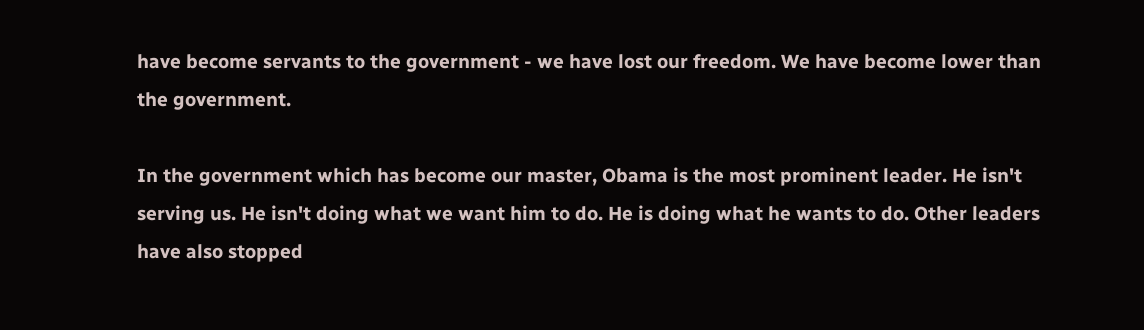have become servants to the government - we have lost our freedom. We have become lower than the government.

In the government which has become our master, Obama is the most prominent leader. He isn't serving us. He isn't doing what we want him to do. He is doing what he wants to do. Other leaders have also stopped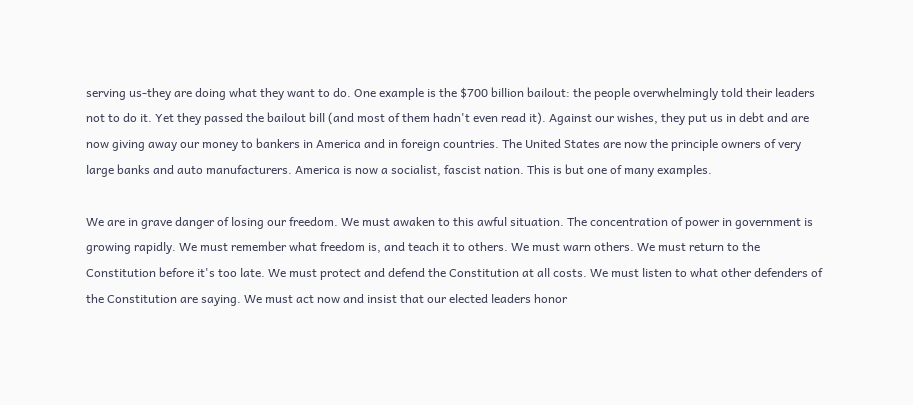serving us-they are doing what they want to do. One example is the $700 billion bailout: the people overwhelmingly told their leaders not to do it. Yet they passed the bailout bill (and most of them hadn't even read it). Against our wishes, they put us in debt and are now giving away our money to bankers in America and in foreign countries. The United States are now the principle owners of very large banks and auto manufacturers. America is now a socialist, fascist nation. This is but one of many examples.

We are in grave danger of losing our freedom. We must awaken to this awful situation. The concentration of power in government is growing rapidly. We must remember what freedom is, and teach it to others. We must warn others. We must return to the Constitution before it's too late. We must protect and defend the Constitution at all costs. We must listen to what other defenders of the Constitution are saying. We must act now and insist that our elected leaders honor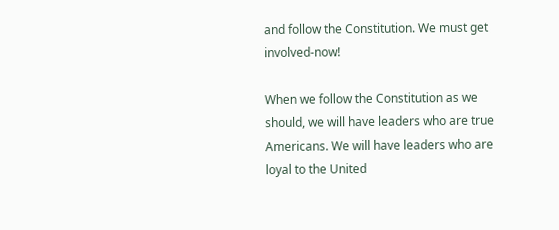and follow the Constitution. We must get involved-now!

When we follow the Constitution as we should, we will have leaders who are true Americans. We will have leaders who are loyal to the United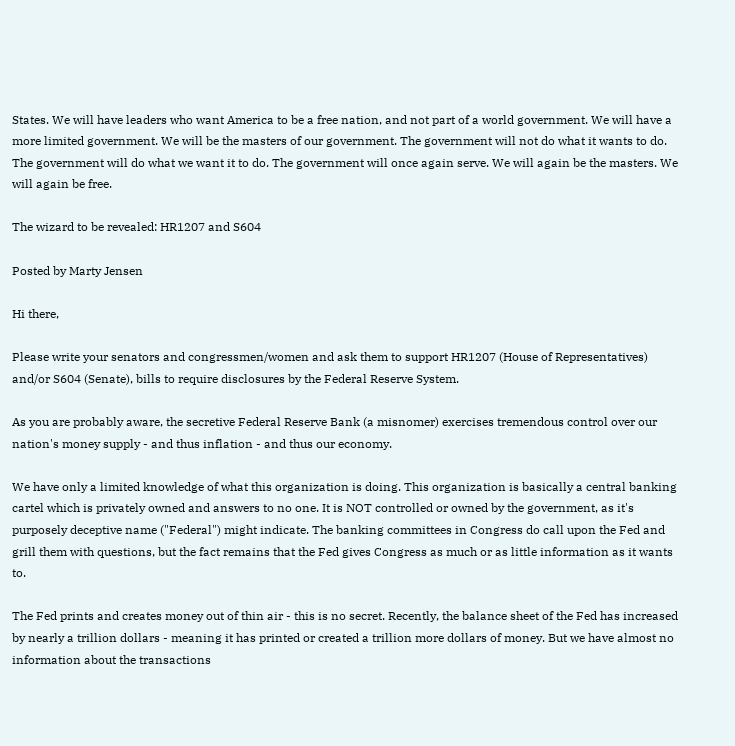States. We will have leaders who want America to be a free nation, and not part of a world government. We will have a more limited government. We will be the masters of our government. The government will not do what it wants to do. The government will do what we want it to do. The government will once again serve. We will again be the masters. We will again be free.

The wizard to be revealed: HR1207 and S604

Posted by Marty Jensen

Hi there,

Please write your senators and congressmen/women and ask them to support HR1207 (House of Representatives) and/or S604 (Senate), bills to require disclosures by the Federal Reserve System.

As you are probably aware, the secretive Federal Reserve Bank (a misnomer) exercises tremendous control over our nation's money supply - and thus inflation - and thus our economy.

We have only a limited knowledge of what this organization is doing. This organization is basically a central banking cartel which is privately owned and answers to no one. It is NOT controlled or owned by the government, as it's purposely deceptive name ("Federal") might indicate. The banking committees in Congress do call upon the Fed and grill them with questions, but the fact remains that the Fed gives Congress as much or as little information as it wants to.

The Fed prints and creates money out of thin air - this is no secret. Recently, the balance sheet of the Fed has increased by nearly a trillion dollars - meaning it has printed or created a trillion more dollars of money. But we have almost no information about the transactions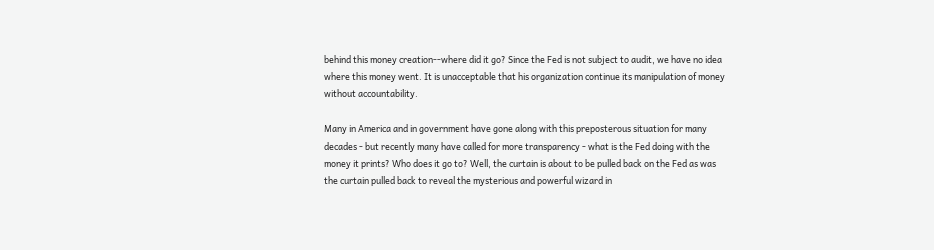behind this money creation--where did it go? Since the Fed is not subject to audit, we have no idea where this money went. It is unacceptable that his organization continue its manipulation of money without accountability.

Many in America and in government have gone along with this preposterous situation for many decades - but recently many have called for more transparency - what is the Fed doing with the money it prints? Who does it go to? Well, the curtain is about to be pulled back on the Fed as was the curtain pulled back to reveal the mysterious and powerful wizard in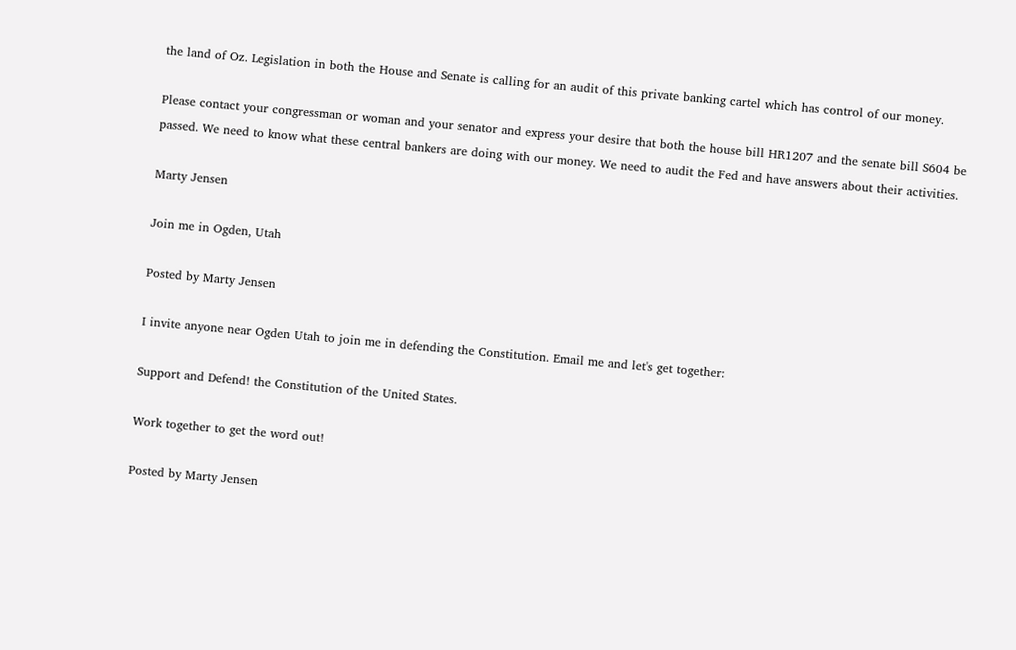the land of Oz. Legislation in both the House and Senate is calling for an audit of this private banking cartel which has control of our money.

Please contact your congressman or woman and your senator and express your desire that both the house bill HR1207 and the senate bill S604 be passed. We need to know what these central bankers are doing with our money. We need to audit the Fed and have answers about their activities.

Marty Jensen

Join me in Ogden, Utah

Posted by Marty Jensen

I invite anyone near Ogden Utah to join me in defending the Constitution. Email me and let's get together:

Support and Defend! the Constitution of the United States.

Work together to get the word out!

Posted by Marty Jensen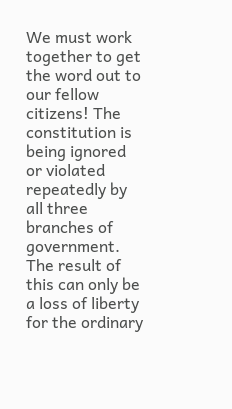We must work together to get the word out to our fellow citizens! The constitution is being ignored or violated repeatedly by all three branches of government. The result of this can only be a loss of liberty for the ordinary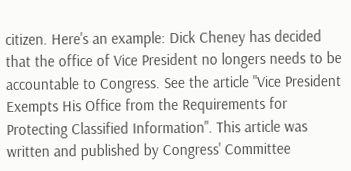citizen. Here's an example: Dick Cheney has decided that the office of Vice President no longers needs to be accountable to Congress. See the article "Vice President Exempts His Office from the Requirements for Protecting Classified Information". This article was written and published by Congress' Committee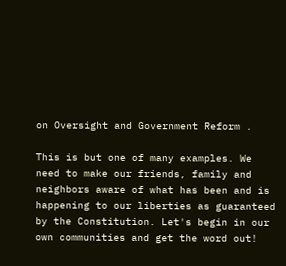on Oversight and Government Reform .

This is but one of many examples. We need to make our friends, family and neighbors aware of what has been and is happening to our liberties as guaranteed by the Constitution. Let's begin in our own communities and get the word out!